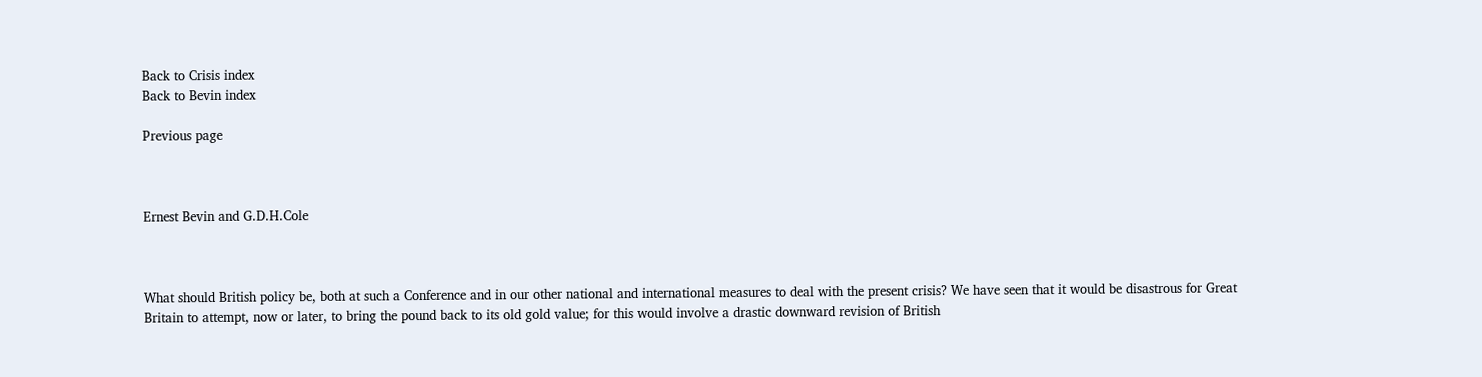Back to Crisis index
Back to Bevin index

Previous page



Ernest Bevin and G.D.H.Cole



What should British policy be, both at such a Conference and in our other national and international measures to deal with the present crisis? We have seen that it would be disastrous for Great Britain to attempt, now or later, to bring the pound back to its old gold value; for this would involve a drastic downward revision of British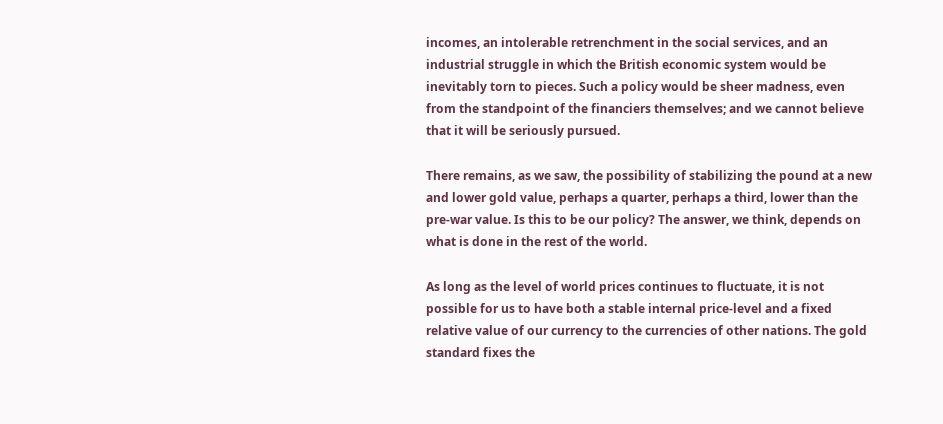incomes, an intolerable retrenchment in the social services, and an industrial struggle in which the British economic system would be inevitably torn to pieces. Such a policy would be sheer madness, even from the standpoint of the financiers themselves; and we cannot believe that it will be seriously pursued.

There remains, as we saw, the possibility of stabilizing the pound at a new and lower gold value, perhaps a quarter, perhaps a third, lower than the pre-war value. Is this to be our policy? The answer, we think, depends on what is done in the rest of the world.

As long as the level of world prices continues to fluctuate, it is not possible for us to have both a stable internal price-level and a fixed relative value of our currency to the currencies of other nations. The gold standard fixes the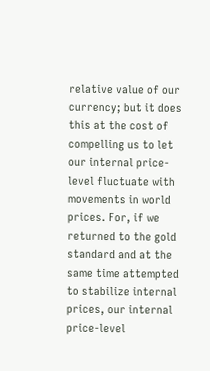relative value of our currency; but it does this at the cost of compelling us to let our internal price-level fluctuate with movements in world prices. For, if we returned to the gold standard and at the same time attempted to stabilize internal prices, our internal price-level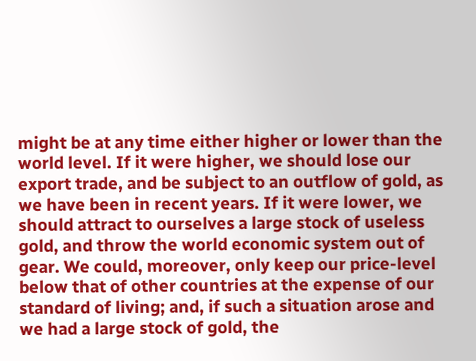might be at any time either higher or lower than the world level. If it were higher, we should lose our export trade, and be subject to an outflow of gold, as we have been in recent years. If it were lower, we should attract to ourselves a large stock of useless gold, and throw the world economic system out of gear. We could, moreover, only keep our price-level below that of other countries at the expense of our standard of living; and, if such a situation arose and we had a large stock of gold, the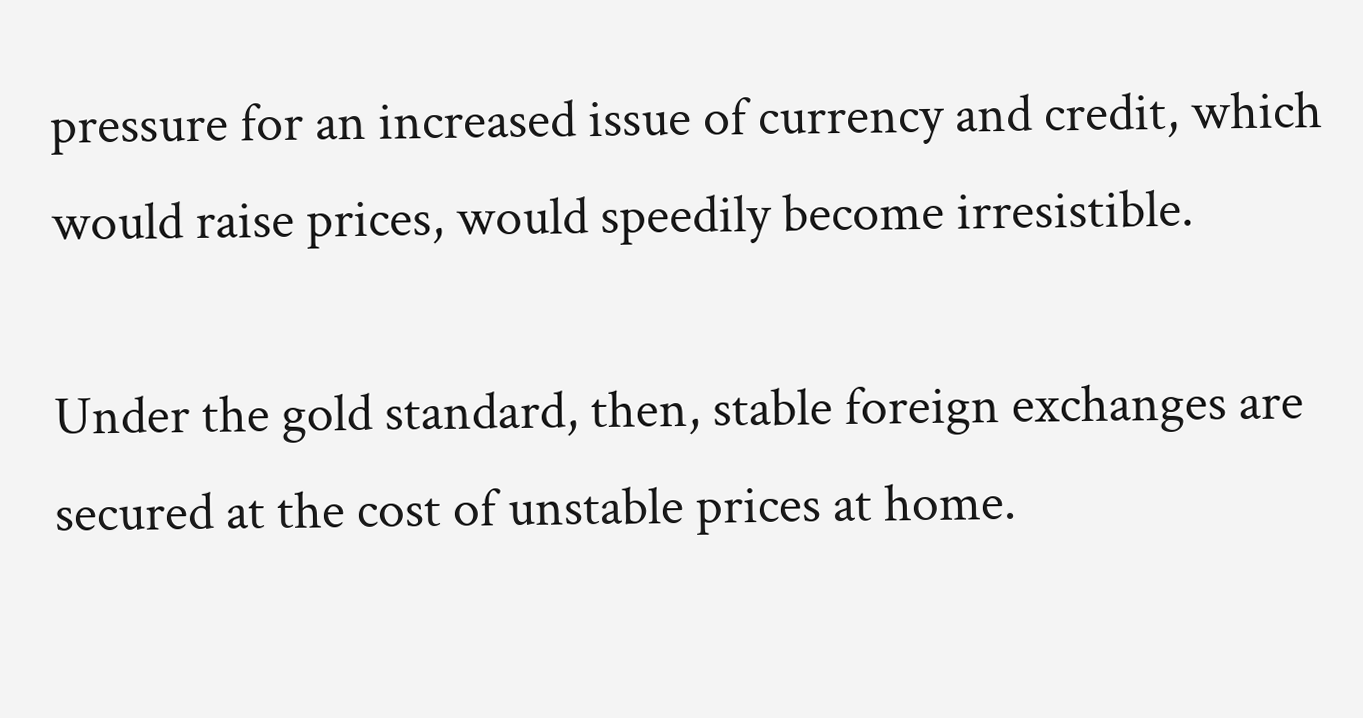pressure for an increased issue of currency and credit, which would raise prices, would speedily become irresistible.

Under the gold standard, then, stable foreign exchanges are secured at the cost of unstable prices at home.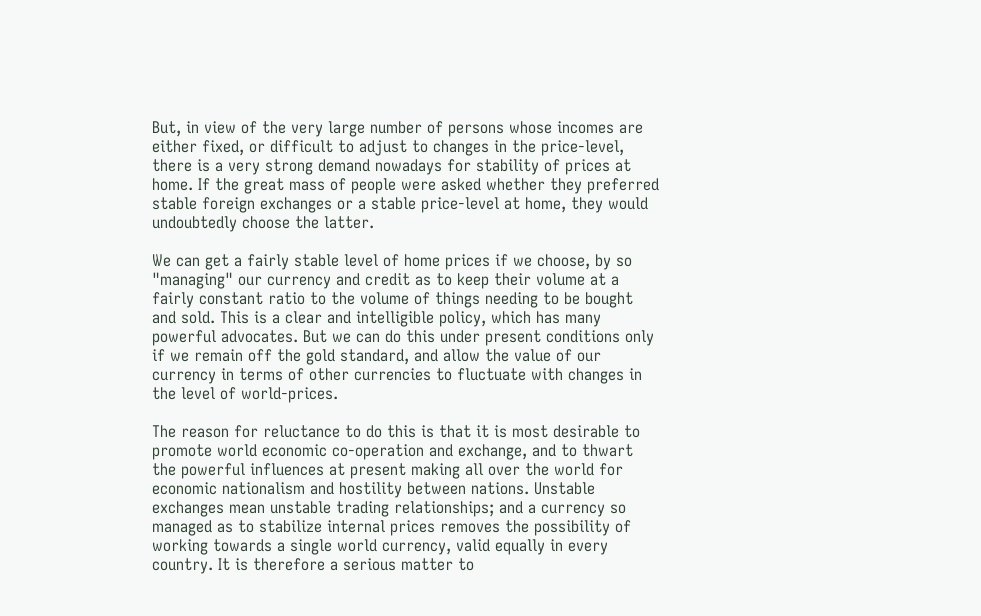But, in view of the very large number of persons whose incomes are either fixed, or difficult to adjust to changes in the price-level, there is a very strong demand nowadays for stability of prices at home. If the great mass of people were asked whether they preferred stable foreign exchanges or a stable price-level at home, they would undoubtedly choose the latter.

We can get a fairly stable level of home prices if we choose, by so "managing" our currency and credit as to keep their volume at a fairly constant ratio to the volume of things needing to be bought and sold. This is a clear and intelligible policy, which has many powerful advocates. But we can do this under present conditions only if we remain off the gold standard, and allow the value of our currency in terms of other currencies to fluctuate with changes in the level of world-prices.

The reason for reluctance to do this is that it is most desirable to promote world economic co-operation and exchange, and to thwart the powerful influences at present making all over the world for economic nationalism and hostility between nations. Unstable exchanges mean unstable trading relationships; and a currency so managed as to stabilize internal prices removes the possibility of working towards a single world currency, valid equally in every country. It is therefore a serious matter to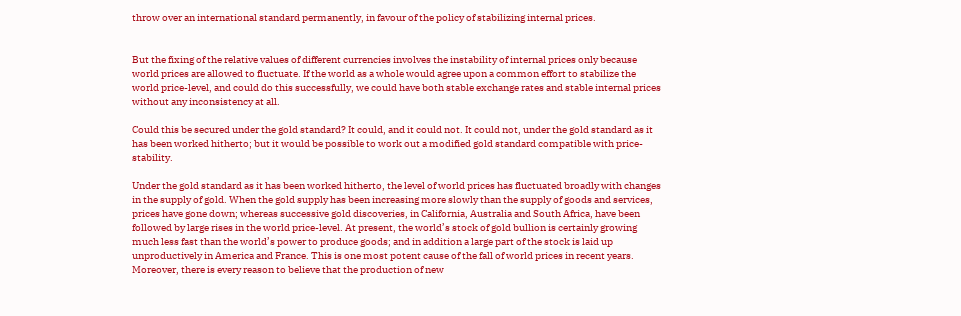throw over an international standard permanently, in favour of the policy of stabilizing internal prices.


But the fixing of the relative values of different currencies involves the instability of internal prices only because world prices are allowed to fluctuate. If the world as a whole would agree upon a common effort to stabilize the world price-level, and could do this successfully, we could have both stable exchange rates and stable internal prices without any inconsistency at all.

Could this be secured under the gold standard? It could, and it could not. It could not, under the gold standard as it has been worked hitherto; but it would be possible to work out a modified gold standard compatible with price-stability.

Under the gold standard as it has been worked hitherto, the level of world prices has fluctuated broadly with changes in the supply of gold. When the gold supply has been increasing more slowly than the supply of goods and services, prices have gone down; whereas successive gold discoveries, in California, Australia and South Africa, have been followed by large rises in the world price-level. At present, the world’s stock of gold bullion is certainly growing much less fast than the world’s power to produce goods; and in addition a large part of the stock is laid up unproductively in America and France. This is one most potent cause of the fall of world prices in recent years. Moreover, there is every reason to believe that the production of new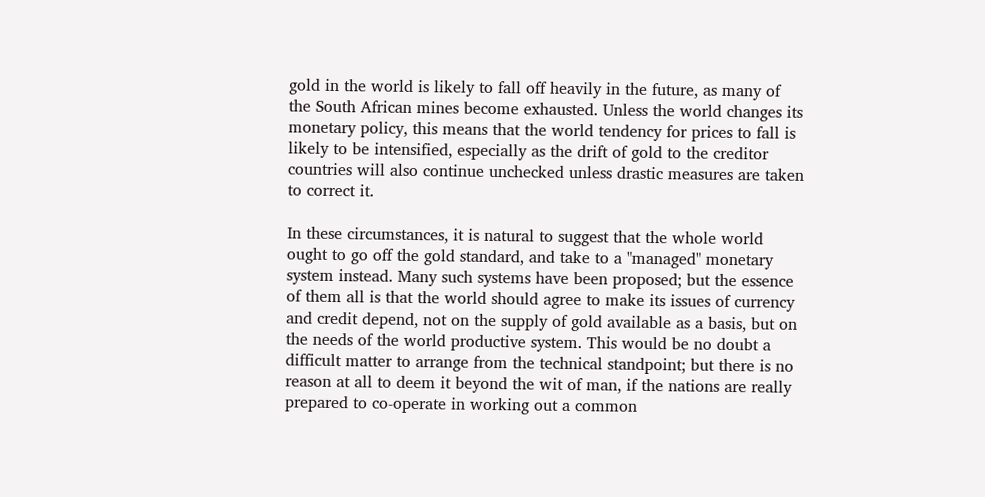gold in the world is likely to fall off heavily in the future, as many of the South African mines become exhausted. Unless the world changes its monetary policy, this means that the world tendency for prices to fall is likely to be intensified, especially as the drift of gold to the creditor countries will also continue unchecked unless drastic measures are taken to correct it.

In these circumstances, it is natural to suggest that the whole world ought to go off the gold standard, and take to a "managed" monetary system instead. Many such systems have been proposed; but the essence of them all is that the world should agree to make its issues of currency and credit depend, not on the supply of gold available as a basis, but on the needs of the world productive system. This would be no doubt a difficult matter to arrange from the technical standpoint; but there is no reason at all to deem it beyond the wit of man, if the nations are really prepared to co-operate in working out a common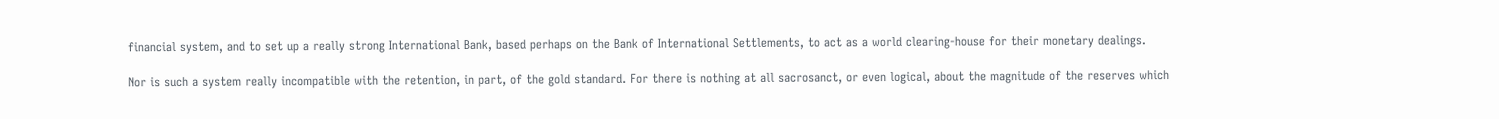financial system, and to set up a really strong International Bank, based perhaps on the Bank of International Settlements, to act as a world clearing-house for their monetary dealings.

Nor is such a system really incompatible with the retention, in part, of the gold standard. For there is nothing at all sacrosanct, or even logical, about the magnitude of the reserves which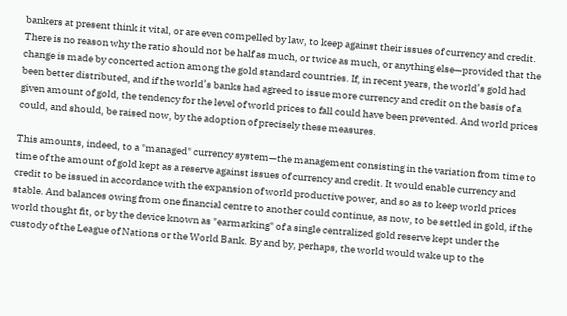bankers at present think it vital, or are even compelled by law, to keep against their issues of currency and credit. There is no reason why the ratio should not be half as much, or twice as much, or anything else—provided that the change is made by concerted action among the gold standard countries. If, in recent years, the world’s gold had been better distributed, and if the world’s banks had agreed to issue more currency and credit on the basis of a given amount of gold, the tendency for the level of world prices to fall could have been prevented. And world prices could, and should, be raised now, by the adoption of precisely these measures.

This amounts, indeed, to a "managed" currency system—the management consisting in the variation from time to time of the amount of gold kept as a reserve against issues of currency and credit. It would enable currency and credit to be issued in accordance with the expansion of world productive power, and so as to keep world prices stable. And balances owing from one financial centre to another could continue, as now, to be settled in gold, if the world thought fit, or by the device known as "earmarking" of a single centralized gold reserve kept under the custody of the League of Nations or the World Bank. By and by, perhaps, the world would wake up to the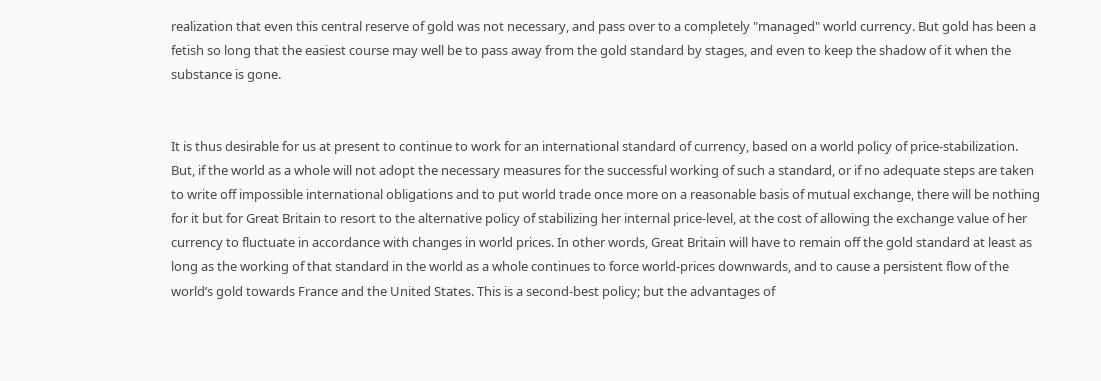realization that even this central reserve of gold was not necessary, and pass over to a completely "managed" world currency. But gold has been a fetish so long that the easiest course may well be to pass away from the gold standard by stages, and even to keep the shadow of it when the substance is gone.


It is thus desirable for us at present to continue to work for an international standard of currency, based on a world policy of price-stabilization. But, if the world as a whole will not adopt the necessary measures for the successful working of such a standard, or if no adequate steps are taken to write off impossible international obligations and to put world trade once more on a reasonable basis of mutual exchange, there will be nothing for it but for Great Britain to resort to the alternative policy of stabilizing her internal price-level, at the cost of allowing the exchange value of her currency to fluctuate in accordance with changes in world prices. In other words, Great Britain will have to remain off the gold standard at least as long as the working of that standard in the world as a whole continues to force world-prices downwards, and to cause a persistent flow of the world’s gold towards France and the United States. This is a second-best policy; but the advantages of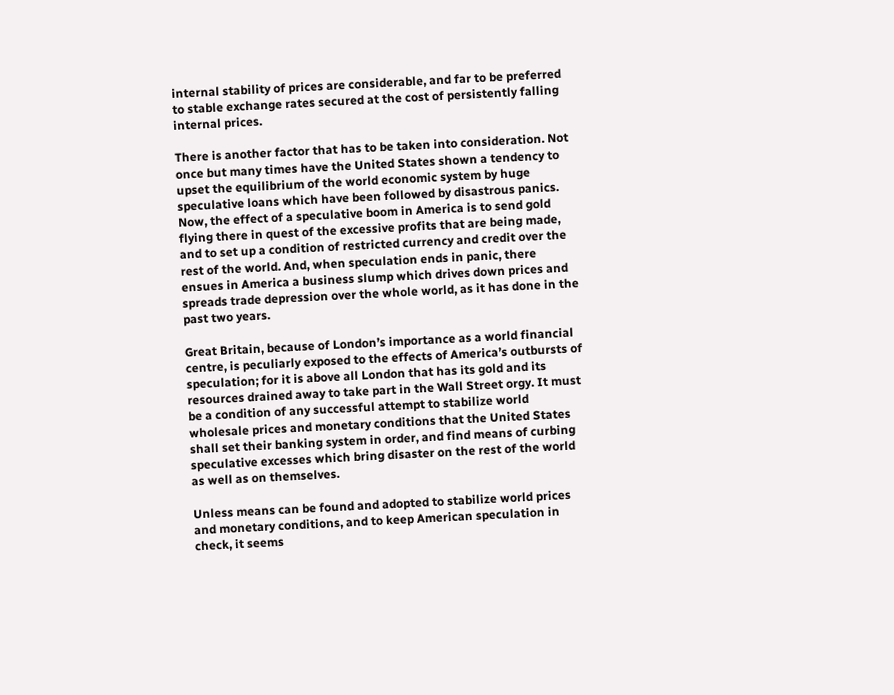internal stability of prices are considerable, and far to be preferred to stable exchange rates secured at the cost of persistently falling internal prices.

There is another factor that has to be taken into consideration. Not once but many times have the United States shown a tendency to upset the equilibrium of the world economic system by huge speculative loans which have been followed by disastrous panics. Now, the effect of a speculative boom in America is to send gold flying there in quest of the excessive profits that are being made, and to set up a condition of restricted currency and credit over the rest of the world. And, when speculation ends in panic, there ensues in America a business slump which drives down prices and spreads trade depression over the whole world, as it has done in the past two years.

Great Britain, because of London’s importance as a world financial centre, is peculiarly exposed to the effects of America’s outbursts of speculation; for it is above all London that has its gold and its resources drained away to take part in the Wall Street orgy. It must be a condition of any successful attempt to stabilize world wholesale prices and monetary conditions that the United States shall set their banking system in order, and find means of curbing speculative excesses which bring disaster on the rest of the world as well as on themselves.

Unless means can be found and adopted to stabilize world prices and monetary conditions, and to keep American speculation in check, it seems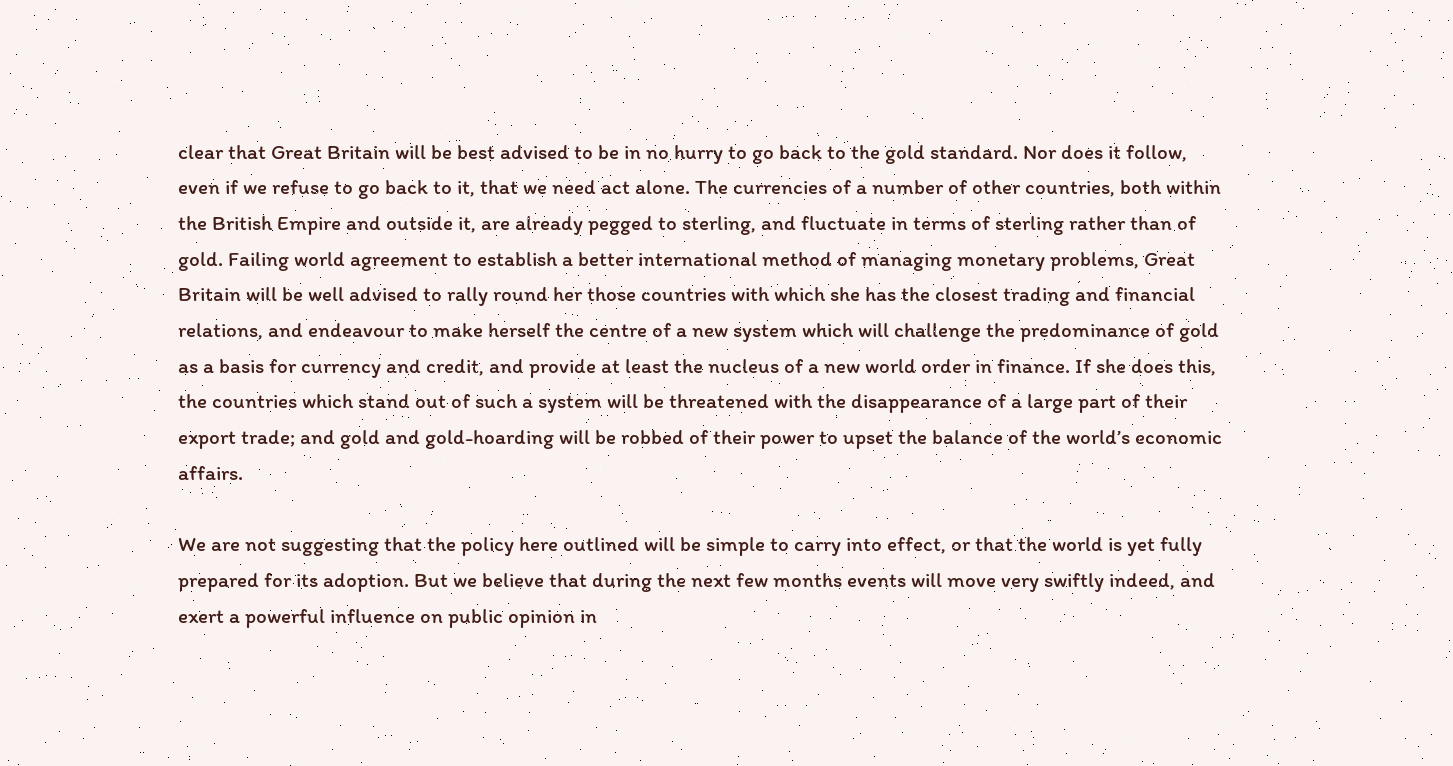clear that Great Britain will be best advised to be in no hurry to go back to the gold standard. Nor does it follow, even if we refuse to go back to it, that we need act alone. The currencies of a number of other countries, both within the British Empire and outside it, are already pegged to sterling, and fluctuate in terms of sterling rather than of gold. Failing world agreement to establish a better international method of managing monetary problems, Great Britain will be well advised to rally round her those countries with which she has the closest trading and financial relations, and endeavour to make herself the centre of a new system which will challenge the predominance of gold as a basis for currency and credit, and provide at least the nucleus of a new world order in finance. If she does this, the countries which stand out of such a system will be threatened with the disappearance of a large part of their export trade; and gold and gold-hoarding will be robbed of their power to upset the balance of the world’s economic affairs.

We are not suggesting that the policy here outlined will be simple to carry into effect, or that the world is yet fully prepared for its adoption. But we believe that during the next few months events will move very swiftly indeed, and exert a powerful influence on public opinion in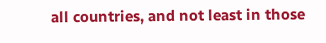all countries, and not least in those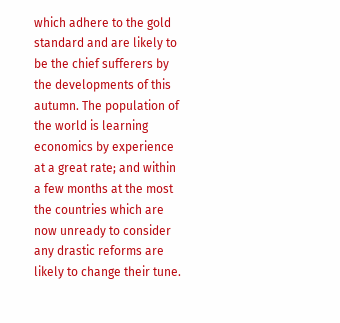which adhere to the gold standard and are likely to be the chief sufferers by the developments of this autumn. The population of the world is learning economics by experience at a great rate; and within a few months at the most the countries which are now unready to consider any drastic reforms are likely to change their tune.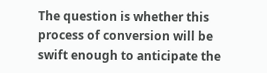The question is whether this process of conversion will be swift enough to anticipate the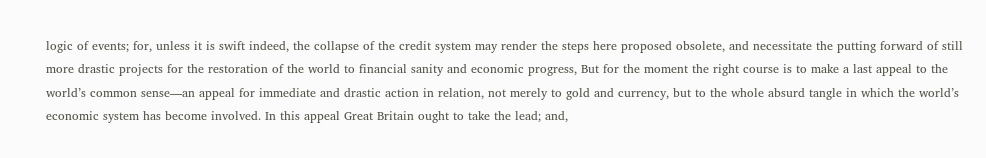logic of events; for, unless it is swift indeed, the collapse of the credit system may render the steps here proposed obsolete, and necessitate the putting forward of still more drastic projects for the restoration of the world to financial sanity and economic progress, But for the moment the right course is to make a last appeal to the world’s common sense—an appeal for immediate and drastic action in relation, not merely to gold and currency, but to the whole absurd tangle in which the world’s economic system has become involved. In this appeal Great Britain ought to take the lead; and,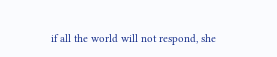if all the world will not respond, she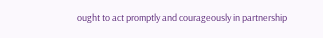ought to act promptly and courageously in partnership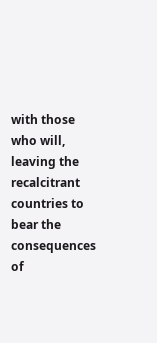with those who will, leaving the recalcitrant countries to bear the consequences of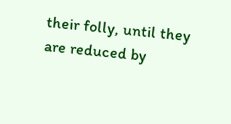their folly, until they are reduced by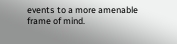events to a more amenable frame of mind.